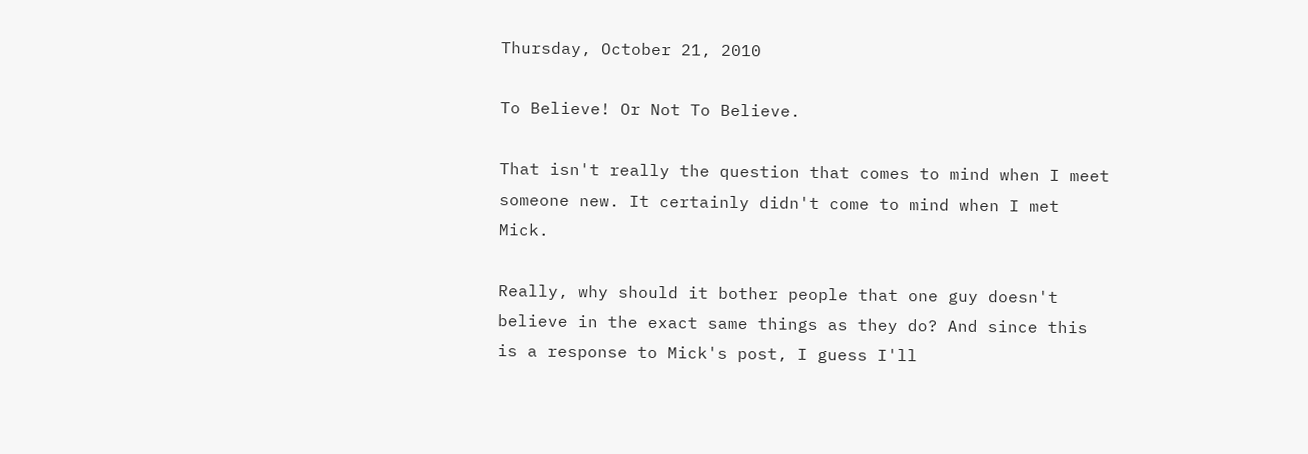Thursday, October 21, 2010

To Believe! Or Not To Believe.

That isn't really the question that comes to mind when I meet someone new. It certainly didn't come to mind when I met Mick.

Really, why should it bother people that one guy doesn't believe in the exact same things as they do? And since this is a response to Mick's post, I guess I'll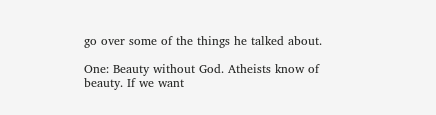go over some of the things he talked about.

One: Beauty without God. Atheists know of beauty. If we want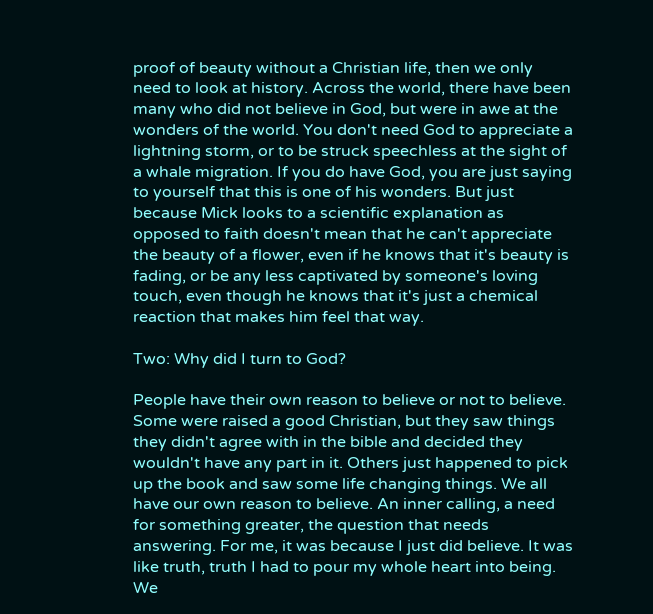proof of beauty without a Christian life, then we only need to look at history. Across the world, there have been many who did not believe in God, but were in awe at the wonders of the world. You don't need God to appreciate a lightning storm, or to be struck speechless at the sight of a whale migration. If you do have God, you are just saying to yourself that this is one of his wonders. But just because Mick looks to a scientific explanation as opposed to faith doesn't mean that he can't appreciate the beauty of a flower, even if he knows that it's beauty is fading, or be any less captivated by someone's loving touch, even though he knows that it's just a chemical reaction that makes him feel that way.

Two: Why did I turn to God?

People have their own reason to believe or not to believe. Some were raised a good Christian, but they saw things they didn't agree with in the bible and decided they wouldn't have any part in it. Others just happened to pick up the book and saw some life changing things. We all have our own reason to believe. An inner calling, a need for something greater, the question that needs answering. For me, it was because I just did believe. It was like truth, truth I had to pour my whole heart into being. We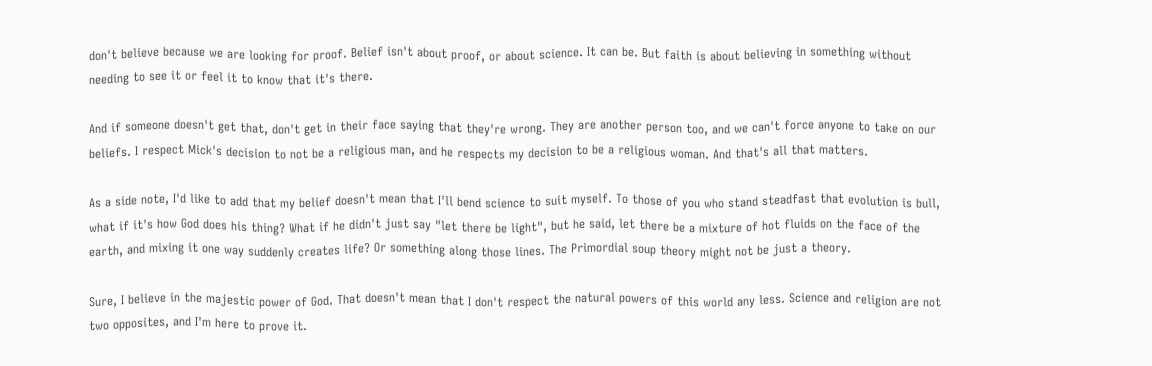don't believe because we are looking for proof. Belief isn't about proof, or about science. It can be. But faith is about believing in something without needing to see it or feel it to know that it's there.

And if someone doesn't get that, don't get in their face saying that they're wrong. They are another person too, and we can't force anyone to take on our beliefs. I respect Mick's decision to not be a religious man, and he respects my decision to be a religious woman. And that's all that matters.

As a side note, I'd like to add that my belief doesn't mean that I'll bend science to suit myself. To those of you who stand steadfast that evolution is bull, what if it's how God does his thing? What if he didn't just say "let there be light", but he said, let there be a mixture of hot fluids on the face of the earth, and mixing it one way suddenly creates life? Or something along those lines. The Primordial soup theory might not be just a theory.

Sure, I believe in the majestic power of God. That doesn't mean that I don't respect the natural powers of this world any less. Science and religion are not two opposites, and I'm here to prove it.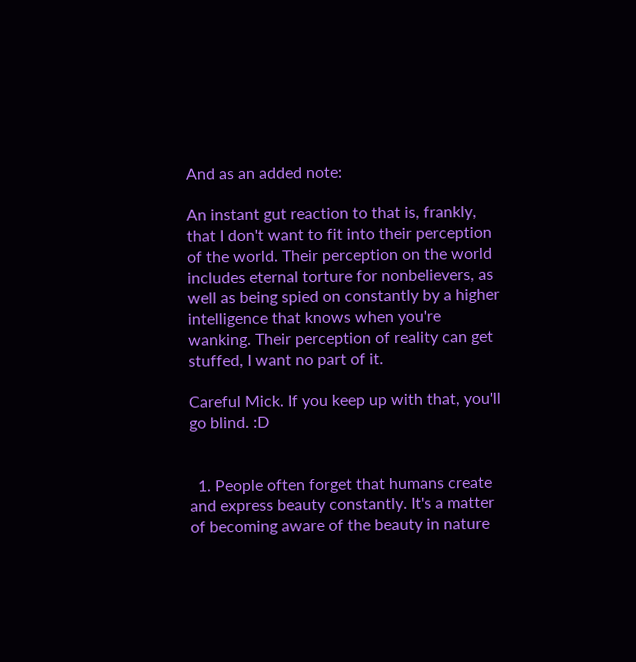And as an added note:

An instant gut reaction to that is, frankly, that I don't want to fit into their perception of the world. Their perception on the world includes eternal torture for nonbelievers, as well as being spied on constantly by a higher intelligence that knows when you're wanking. Their perception of reality can get stuffed, I want no part of it.

Careful Mick. If you keep up with that, you'll go blind. :D


  1. People often forget that humans create and express beauty constantly. It's a matter of becoming aware of the beauty in nature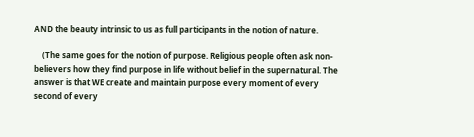AND the beauty intrinsic to us as full participants in the notion of nature.

    (The same goes for the notion of purpose. Religious people often ask non-believers how they find purpose in life without belief in the supernatural. The answer is that WE create and maintain purpose every moment of every second of every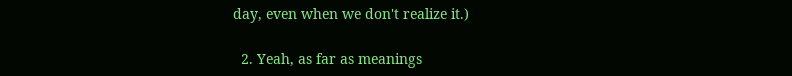day, even when we don't realize it.)

  2. Yeah, as far as meanings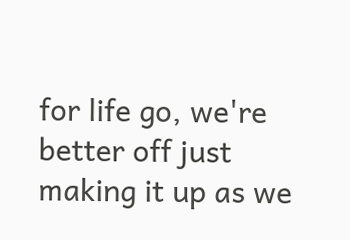for life go, we're better off just making it up as we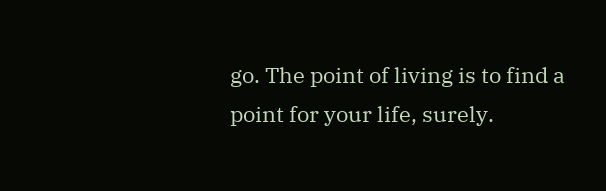go. The point of living is to find a point for your life, surely.